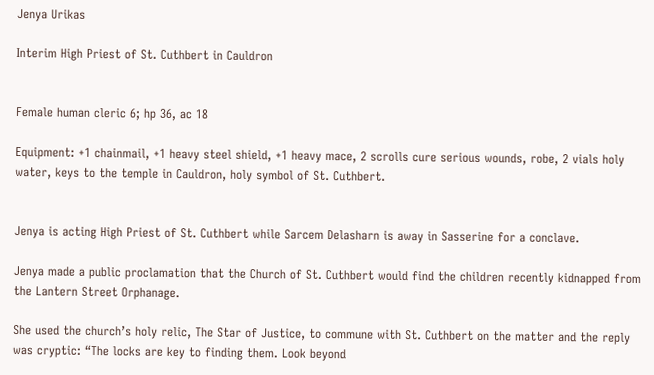Jenya Urikas

Interim High Priest of St. Cuthbert in Cauldron


Female human cleric 6; hp 36, ac 18

Equipment: +1 chainmail, +1 heavy steel shield, +1 heavy mace, 2 scrolls cure serious wounds, robe, 2 vials holy water, keys to the temple in Cauldron, holy symbol of St. Cuthbert.


Jenya is acting High Priest of St. Cuthbert while Sarcem Delasharn is away in Sasserine for a conclave.

Jenya made a public proclamation that the Church of St. Cuthbert would find the children recently kidnapped from the Lantern Street Orphanage.

She used the church’s holy relic, The Star of Justice, to commune with St. Cuthbert on the matter and the reply was cryptic: “The locks are key to finding them. Look beyond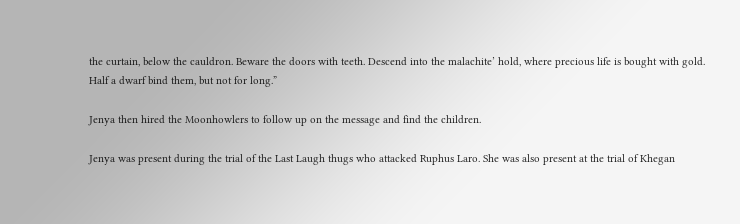the curtain, below the cauldron. Beware the doors with teeth. Descend into the malachite’ hold, where precious life is bought with gold. Half a dwarf bind them, but not for long.”

Jenya then hired the Moonhowlers to follow up on the message and find the children.

Jenya was present during the trial of the Last Laugh thugs who attacked Ruphus Laro. She was also present at the trial of Khegan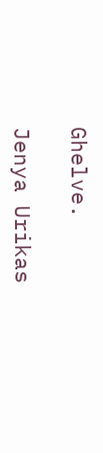Ghelve.

Jenya Urikas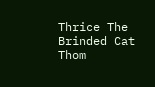Thrice The Brinded Cat Thom